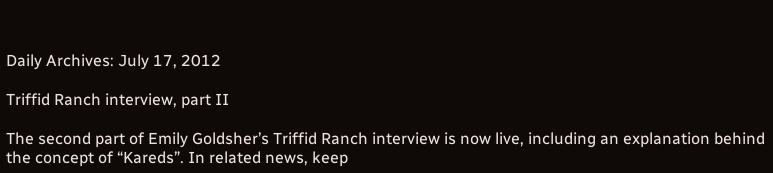Daily Archives: July 17, 2012

Triffid Ranch interview, part II

The second part of Emily Goldsher’s Triffid Ranch interview is now live, including an explanation behind the concept of “Kareds”. In related news, keep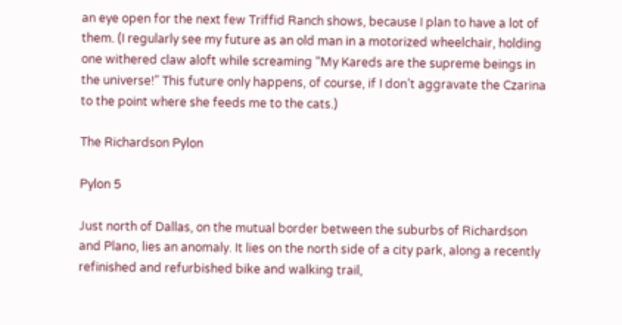an eye open for the next few Triffid Ranch shows, because I plan to have a lot of them. (I regularly see my future as an old man in a motorized wheelchair, holding one withered claw aloft while screaming “My Kareds are the supreme beings in the universe!” This future only happens, of course, if I don’t aggravate the Czarina to the point where she feeds me to the cats.)

The Richardson Pylon

Pylon 5

Just north of Dallas, on the mutual border between the suburbs of Richardson and Plano, lies an anomaly. It lies on the north side of a city park, along a recently refinished and refurbished bike and walking trail,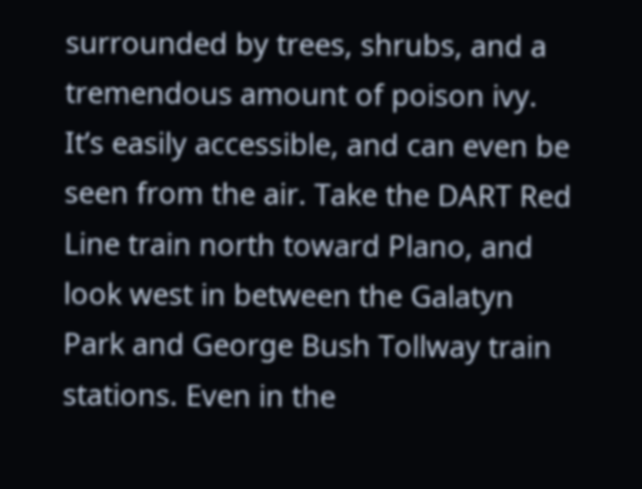surrounded by trees, shrubs, and a tremendous amount of poison ivy. It’s easily accessible, and can even be seen from the air. Take the DART Red Line train north toward Plano, and look west in between the Galatyn Park and George Bush Tollway train stations. Even in the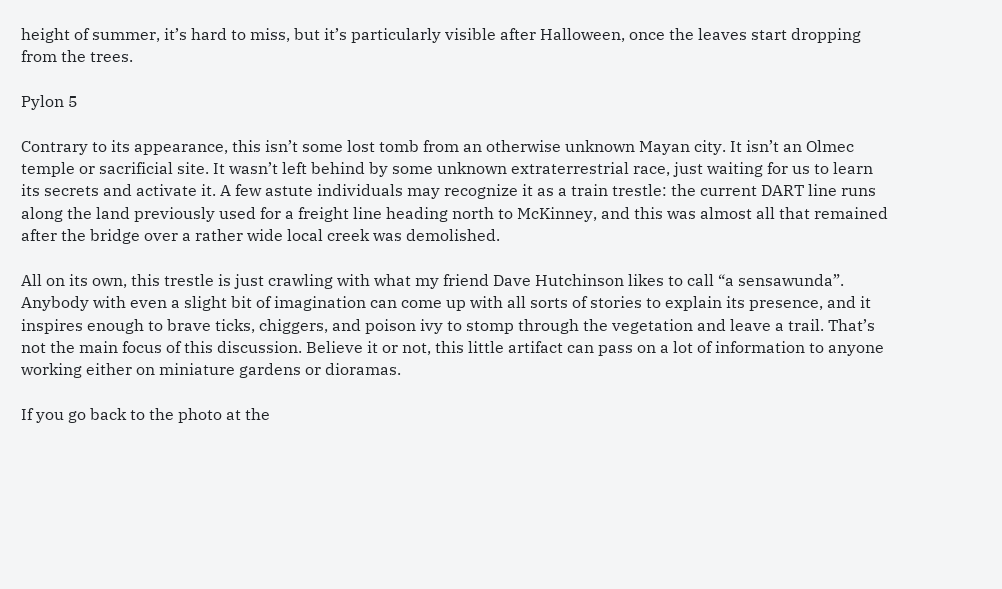height of summer, it’s hard to miss, but it’s particularly visible after Halloween, once the leaves start dropping from the trees.

Pylon 5

Contrary to its appearance, this isn’t some lost tomb from an otherwise unknown Mayan city. It isn’t an Olmec temple or sacrificial site. It wasn’t left behind by some unknown extraterrestrial race, just waiting for us to learn its secrets and activate it. A few astute individuals may recognize it as a train trestle: the current DART line runs along the land previously used for a freight line heading north to McKinney, and this was almost all that remained after the bridge over a rather wide local creek was demolished.

All on its own, this trestle is just crawling with what my friend Dave Hutchinson likes to call “a sensawunda”. Anybody with even a slight bit of imagination can come up with all sorts of stories to explain its presence, and it inspires enough to brave ticks, chiggers, and poison ivy to stomp through the vegetation and leave a trail. That’s not the main focus of this discussion. Believe it or not, this little artifact can pass on a lot of information to anyone working either on miniature gardens or dioramas.

If you go back to the photo at the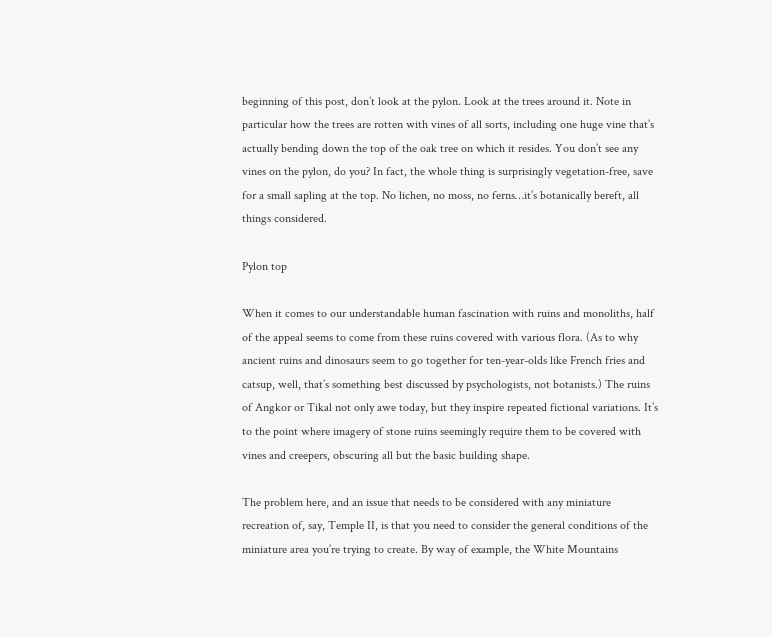beginning of this post, don’t look at the pylon. Look at the trees around it. Note in particular how the trees are rotten with vines of all sorts, including one huge vine that’s actually bending down the top of the oak tree on which it resides. You don’t see any vines on the pylon, do you? In fact, the whole thing is surprisingly vegetation-free, save for a small sapling at the top. No lichen, no moss, no ferns…it’s botanically bereft, all things considered.

Pylon top

When it comes to our understandable human fascination with ruins and monoliths, half of the appeal seems to come from these ruins covered with various flora. (As to why ancient ruins and dinosaurs seem to go together for ten-year-olds like French fries and catsup, well, that’s something best discussed by psychologists, not botanists.) The ruins of Angkor or Tikal not only awe today, but they inspire repeated fictional variations. It’s to the point where imagery of stone ruins seemingly require them to be covered with vines and creepers, obscuring all but the basic building shape.

The problem here, and an issue that needs to be considered with any miniature recreation of, say, Temple II, is that you need to consider the general conditions of the miniature area you’re trying to create. By way of example, the White Mountains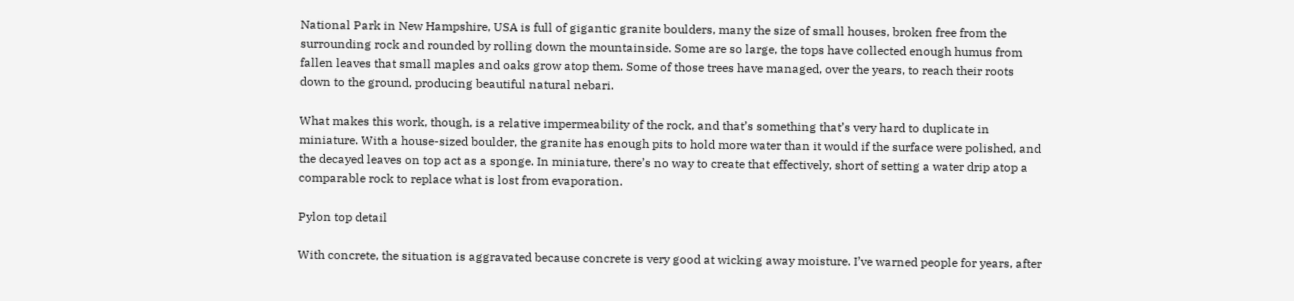National Park in New Hampshire, USA is full of gigantic granite boulders, many the size of small houses, broken free from the surrounding rock and rounded by rolling down the mountainside. Some are so large, the tops have collected enough humus from fallen leaves that small maples and oaks grow atop them. Some of those trees have managed, over the years, to reach their roots down to the ground, producing beautiful natural nebari.

What makes this work, though, is a relative impermeability of the rock, and that’s something that’s very hard to duplicate in miniature. With a house-sized boulder, the granite has enough pits to hold more water than it would if the surface were polished, and the decayed leaves on top act as a sponge. In miniature, there’s no way to create that effectively, short of setting a water drip atop a comparable rock to replace what is lost from evaporation.

Pylon top detail

With concrete, the situation is aggravated because concrete is very good at wicking away moisture. I’ve warned people for years, after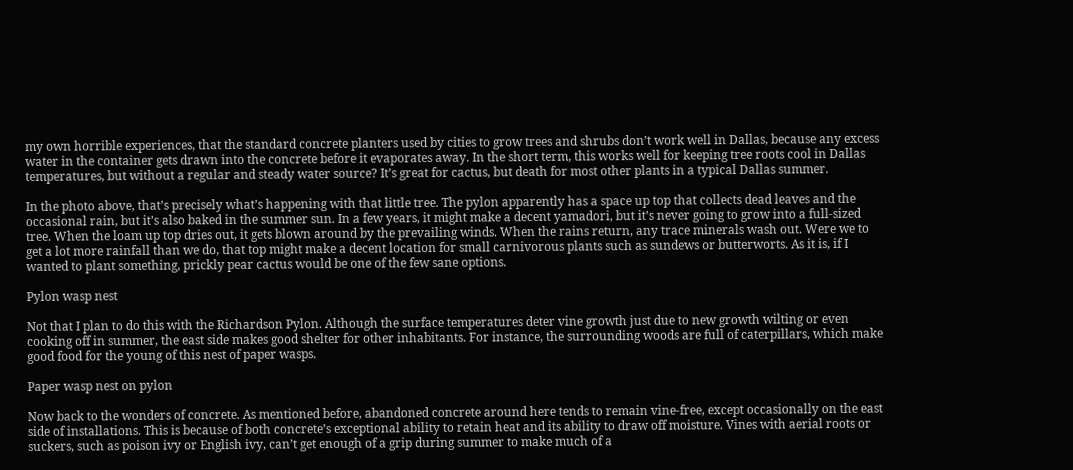my own horrible experiences, that the standard concrete planters used by cities to grow trees and shrubs don’t work well in Dallas, because any excess water in the container gets drawn into the concrete before it evaporates away. In the short term, this works well for keeping tree roots cool in Dallas temperatures, but without a regular and steady water source? It’s great for cactus, but death for most other plants in a typical Dallas summer.

In the photo above, that’s precisely what’s happening with that little tree. The pylon apparently has a space up top that collects dead leaves and the occasional rain, but it’s also baked in the summer sun. In a few years, it might make a decent yamadori, but it’s never going to grow into a full-sized tree. When the loam up top dries out, it gets blown around by the prevailing winds. When the rains return, any trace minerals wash out. Were we to get a lot more rainfall than we do, that top might make a decent location for small carnivorous plants such as sundews or butterworts. As it is, if I wanted to plant something, prickly pear cactus would be one of the few sane options.

Pylon wasp nest

Not that I plan to do this with the Richardson Pylon. Although the surface temperatures deter vine growth just due to new growth wilting or even cooking off in summer, the east side makes good shelter for other inhabitants. For instance, the surrounding woods are full of caterpillars, which make good food for the young of this nest of paper wasps.

Paper wasp nest on pylon

Now back to the wonders of concrete. As mentioned before, abandoned concrete around here tends to remain vine-free, except occasionally on the east side of installations. This is because of both concrete’s exceptional ability to retain heat and its ability to draw off moisture. Vines with aerial roots or suckers, such as poison ivy or English ivy, can’t get enough of a grip during summer to make much of a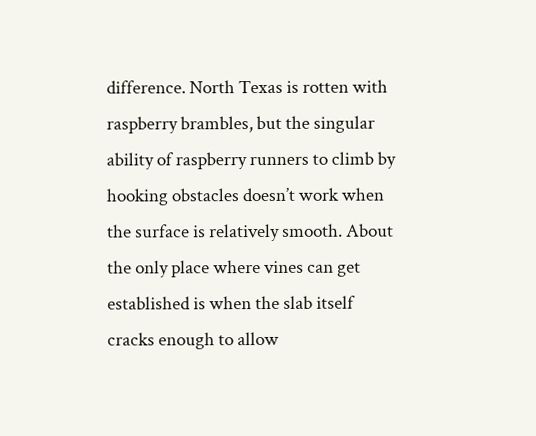difference. North Texas is rotten with raspberry brambles, but the singular ability of raspberry runners to climb by hooking obstacles doesn’t work when the surface is relatively smooth. About the only place where vines can get established is when the slab itself cracks enough to allow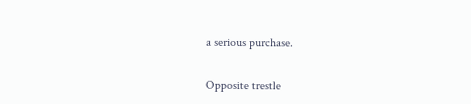a serious purchase.

Opposite trestle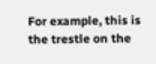For example, this is the trestle on the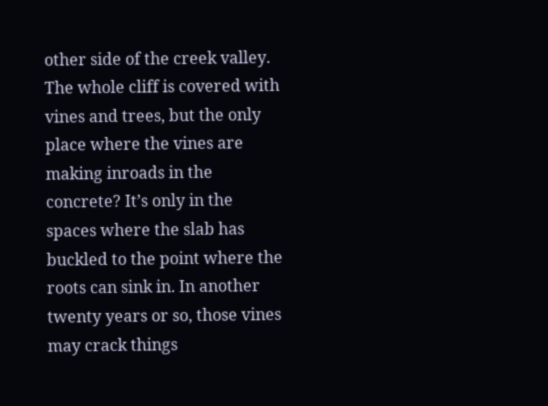other side of the creek valley. The whole cliff is covered with vines and trees, but the only place where the vines are making inroads in the concrete? It’s only in the spaces where the slab has buckled to the point where the roots can sink in. In another twenty years or so, those vines may crack things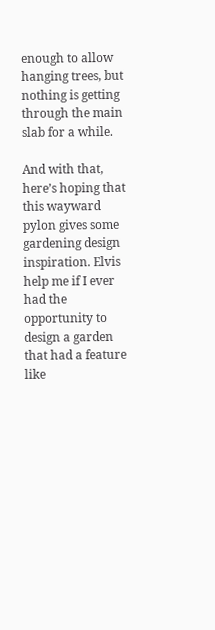enough to allow hanging trees, but nothing is getting through the main slab for a while.

And with that, here’s hoping that this wayward pylon gives some gardening design inspiration. Elvis help me if I ever had the opportunity to design a garden that had a feature like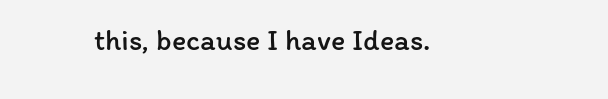this, because I have Ideas.